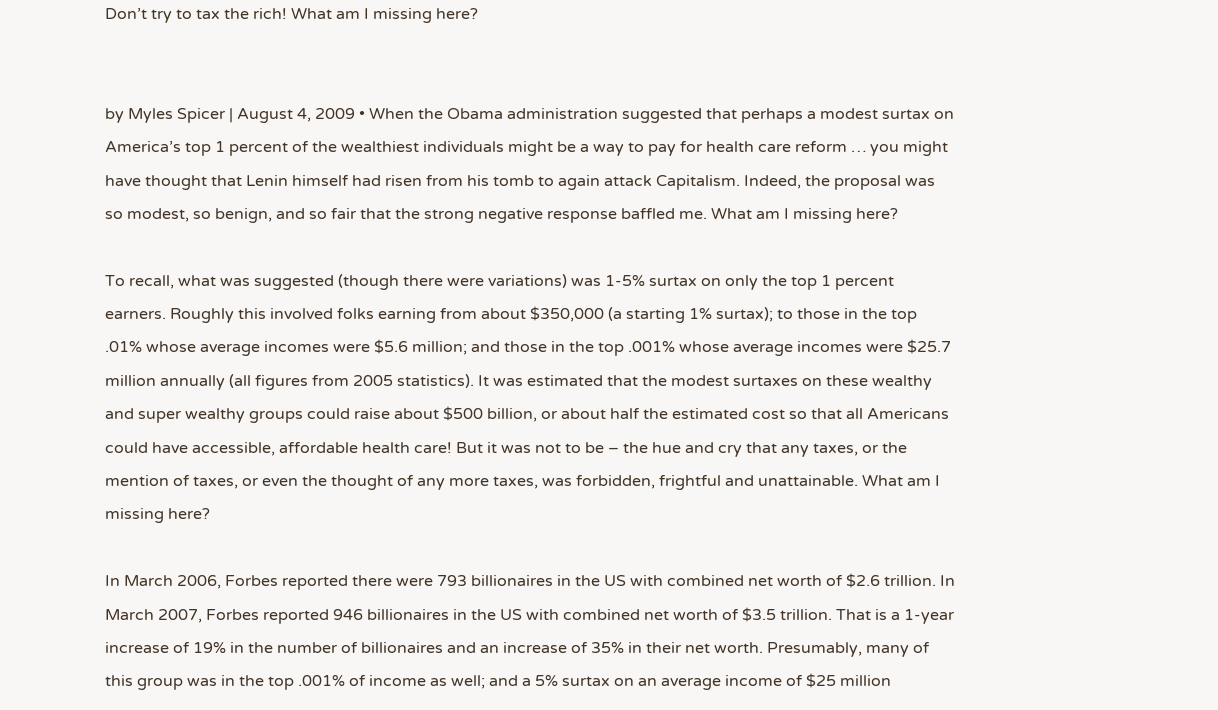Don’t try to tax the rich! What am I missing here?


by Myles Spicer | August 4, 2009 • When the Obama administration suggested that perhaps a modest surtax on America’s top 1 percent of the wealthiest individuals might be a way to pay for health care reform … you might have thought that Lenin himself had risen from his tomb to again attack Capitalism. Indeed, the proposal was so modest, so benign, and so fair that the strong negative response baffled me. What am I missing here?

To recall, what was suggested (though there were variations) was 1-5% surtax on only the top 1 percent earners. Roughly this involved folks earning from about $350,000 (a starting 1% surtax); to those in the top .01% whose average incomes were $5.6 million; and those in the top .001% whose average incomes were $25.7 million annually (all figures from 2005 statistics). It was estimated that the modest surtaxes on these wealthy and super wealthy groups could raise about $500 billion, or about half the estimated cost so that all Americans could have accessible, affordable health care! But it was not to be – the hue and cry that any taxes, or the mention of taxes, or even the thought of any more taxes, was forbidden, frightful and unattainable. What am I missing here?

In March 2006, Forbes reported there were 793 billionaires in the US with combined net worth of $2.6 trillion. In March 2007, Forbes reported 946 billionaires in the US with combined net worth of $3.5 trillion. That is a 1-year increase of 19% in the number of billionaires and an increase of 35% in their net worth. Presumably, many of this group was in the top .001% of income as well; and a 5% surtax on an average income of $25 million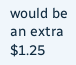would be an extra $1.25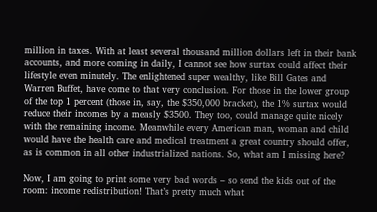million in taxes. With at least several thousand million dollars left in their bank accounts, and more coming in daily, I cannot see how surtax could affect their lifestyle even minutely. The enlightened super wealthy, like Bill Gates and Warren Buffet, have come to that very conclusion. For those in the lower group of the top 1 percent (those in, say, the $350,000 bracket), the 1% surtax would reduce their incomes by a measly $3500. They too, could manage quite nicely with the remaining income. Meanwhile every American man, woman and child would have the health care and medical treatment a great country should offer, as is common in all other industrialized nations. So, what am I missing here?

Now, I am going to print some very bad words – so send the kids out of the room: income redistribution! That’s pretty much what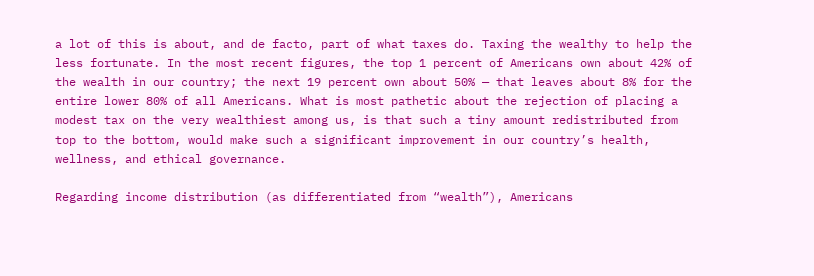a lot of this is about, and de facto, part of what taxes do. Taxing the wealthy to help the less fortunate. In the most recent figures, the top 1 percent of Americans own about 42% of the wealth in our country; the next 19 percent own about 50% — that leaves about 8% for the entire lower 80% of all Americans. What is most pathetic about the rejection of placing a modest tax on the very wealthiest among us, is that such a tiny amount redistributed from top to the bottom, would make such a significant improvement in our country’s health, wellness, and ethical governance.

Regarding income distribution (as differentiated from “wealth”), Americans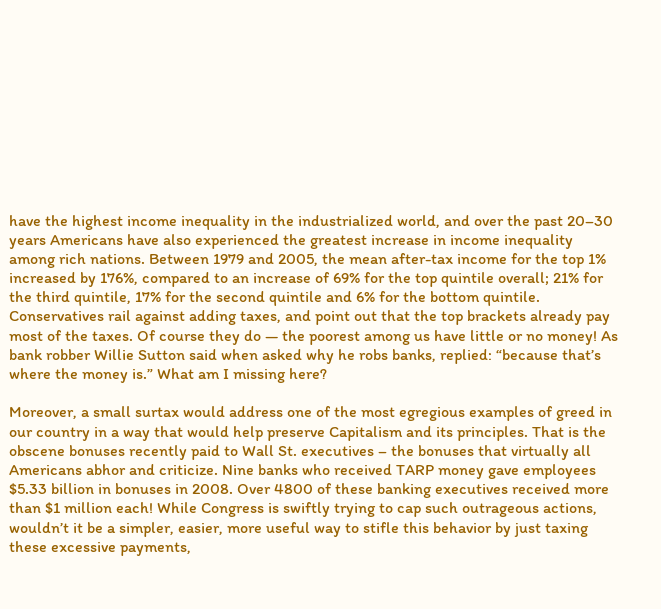have the highest income inequality in the industrialized world, and over the past 20–30 years Americans have also experienced the greatest increase in income inequality among rich nations. Between 1979 and 2005, the mean after-tax income for the top 1% increased by 176%, compared to an increase of 69% for the top quintile overall; 21% for the third quintile, 17% for the second quintile and 6% for the bottom quintile. Conservatives rail against adding taxes, and point out that the top brackets already pay most of the taxes. Of course they do — the poorest among us have little or no money! As bank robber Willie Sutton said when asked why he robs banks, replied: “because that’s where the money is.” What am I missing here?

Moreover, a small surtax would address one of the most egregious examples of greed in our country in a way that would help preserve Capitalism and its principles. That is the obscene bonuses recently paid to Wall St. executives – the bonuses that virtually all Americans abhor and criticize. Nine banks who received TARP money gave employees $5.33 billion in bonuses in 2008. Over 4800 of these banking executives received more than $1 million each! While Congress is swiftly trying to cap such outrageous actions, wouldn’t it be a simpler, easier, more useful way to stifle this behavior by just taxing these excessive payments,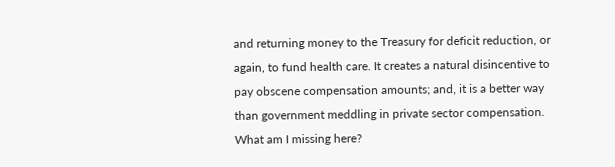and returning money to the Treasury for deficit reduction, or again, to fund health care. It creates a natural disincentive to pay obscene compensation amounts; and, it is a better way than government meddling in private sector compensation. What am I missing here?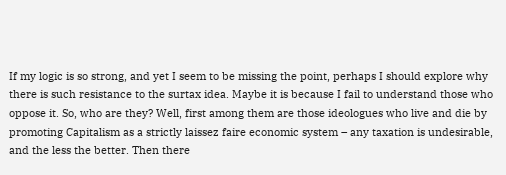If my logic is so strong, and yet I seem to be missing the point, perhaps I should explore why there is such resistance to the surtax idea. Maybe it is because I fail to understand those who oppose it. So, who are they? Well, first among them are those ideologues who live and die by promoting Capitalism as a strictly laissez faire economic system – any taxation is undesirable, and the less the better. Then there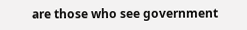are those who see government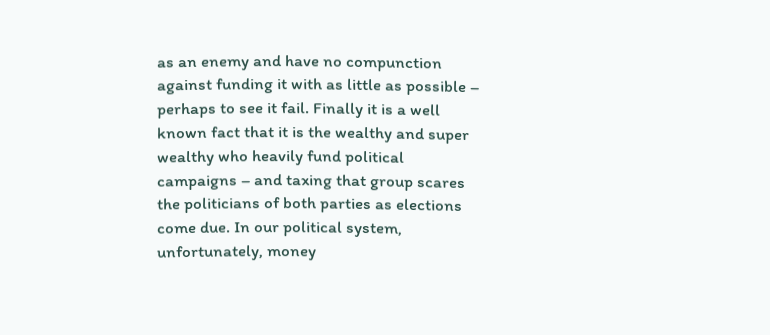as an enemy and have no compunction against funding it with as little as possible – perhaps to see it fail. Finally it is a well known fact that it is the wealthy and super wealthy who heavily fund political campaigns – and taxing that group scares the politicians of both parties as elections come due. In our political system, unfortunately, money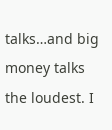talks…and big money talks the loudest. I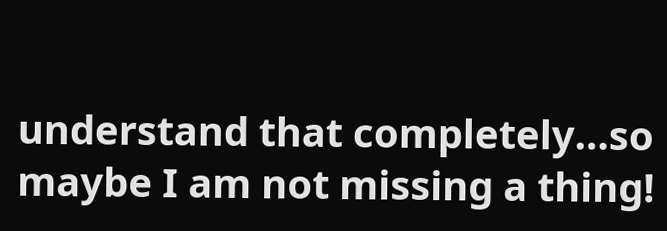understand that completely…so maybe I am not missing a thing!